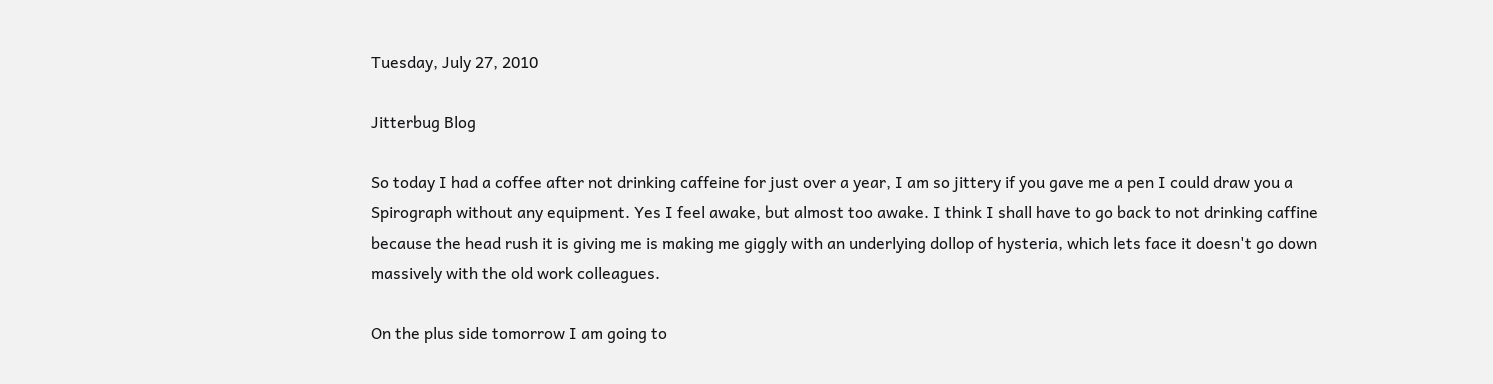Tuesday, July 27, 2010

Jitterbug Blog

So today I had a coffee after not drinking caffeine for just over a year, I am so jittery if you gave me a pen I could draw you a Spirograph without any equipment. Yes I feel awake, but almost too awake. I think I shall have to go back to not drinking caffine because the head rush it is giving me is making me giggly with an underlying dollop of hysteria, which lets face it doesn't go down massively with the old work colleagues.

On the plus side tomorrow I am going to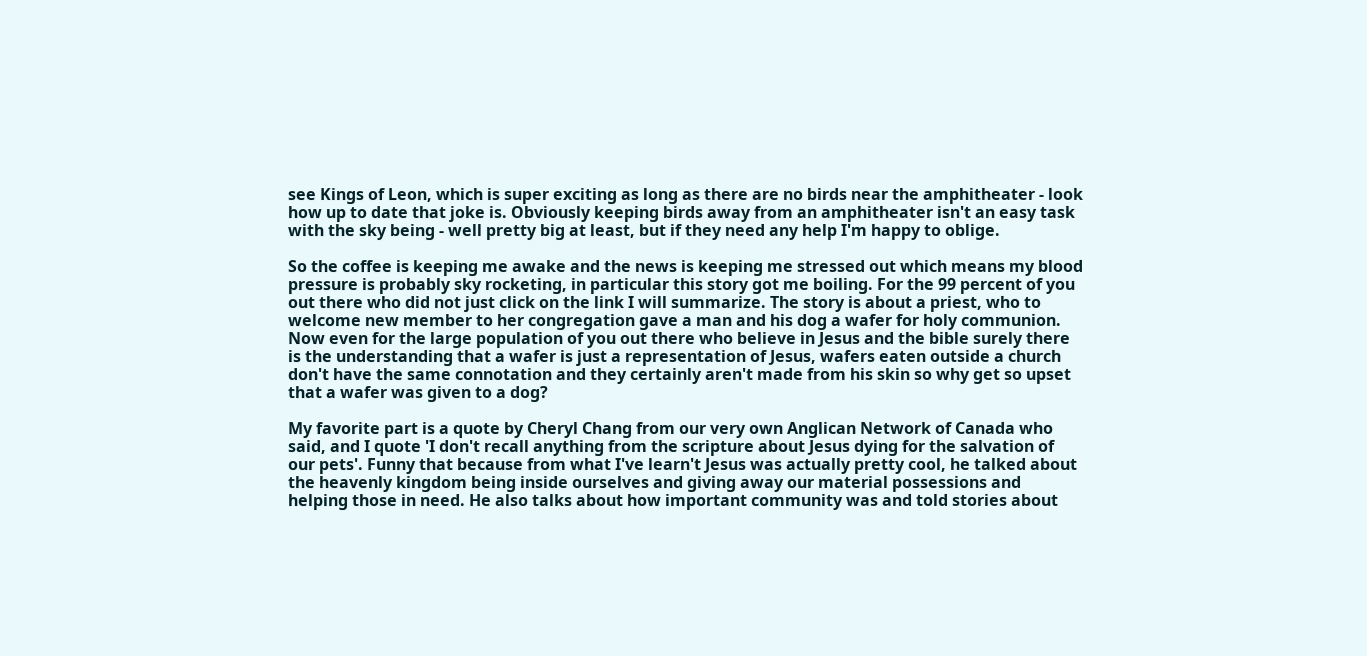see Kings of Leon, which is super exciting as long as there are no birds near the amphitheater - look how up to date that joke is. Obviously keeping birds away from an amphitheater isn't an easy task with the sky being - well pretty big at least, but if they need any help I'm happy to oblige.

So the coffee is keeping me awake and the news is keeping me stressed out which means my blood pressure is probably sky rocketing, in particular this story got me boiling. For the 99 percent of you out there who did not just click on the link I will summarize. The story is about a priest, who to welcome new member to her congregation gave a man and his dog a wafer for holy communion. Now even for the large population of you out there who believe in Jesus and the bible surely there is the understanding that a wafer is just a representation of Jesus, wafers eaten outside a church don't have the same connotation and they certainly aren't made from his skin so why get so upset that a wafer was given to a dog?

My favorite part is a quote by Cheryl Chang from our very own Anglican Network of Canada who said, and I quote 'I don't recall anything from the scripture about Jesus dying for the salvation of our pets'. Funny that because from what I've learn't Jesus was actually pretty cool, he talked about the heavenly kingdom being inside ourselves and giving away our material possessions and helping those in need. He also talks about how important community was and told stories about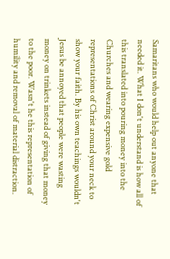Samaritans who would help out anyone that needed it. What I don't understand is how all of this translated into pouring money into the Churches and wearing expensive gold representations of Christ around your neck to show your faith. By his own teachings wouldn't Jesus be annoyed that people were wasting money on trinkets instead of giving that money to the poor. Wasn't he this representation of humility and removal of material distraction.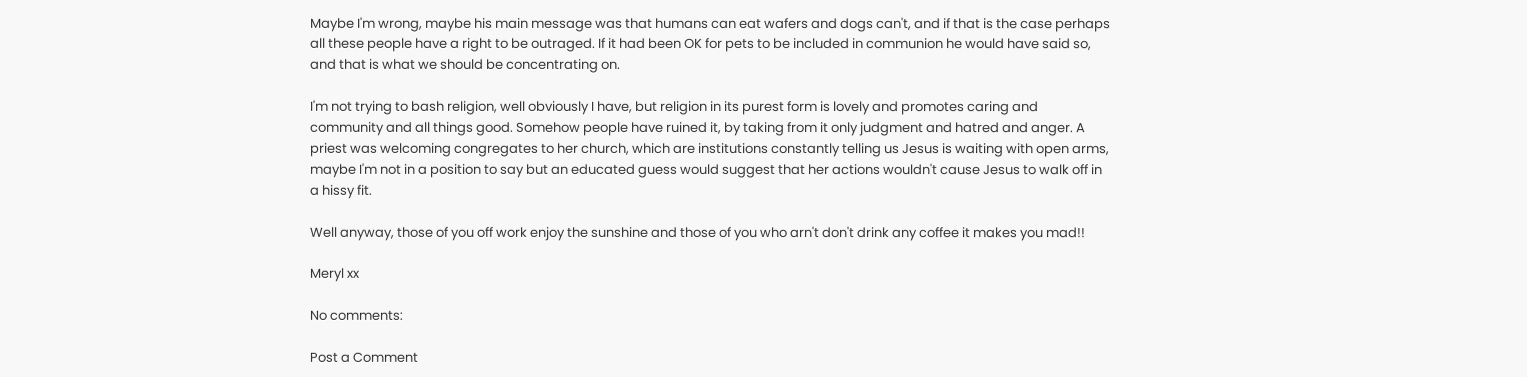Maybe I'm wrong, maybe his main message was that humans can eat wafers and dogs can't, and if that is the case perhaps all these people have a right to be outraged. If it had been OK for pets to be included in communion he would have said so, and that is what we should be concentrating on.

I'm not trying to bash religion, well obviously I have, but religion in its purest form is lovely and promotes caring and community and all things good. Somehow people have ruined it, by taking from it only judgment and hatred and anger. A priest was welcoming congregates to her church, which are institutions constantly telling us Jesus is waiting with open arms, maybe I'm not in a position to say but an educated guess would suggest that her actions wouldn't cause Jesus to walk off in a hissy fit.

Well anyway, those of you off work enjoy the sunshine and those of you who arn't don't drink any coffee it makes you mad!!

Meryl xx

No comments:

Post a Comment